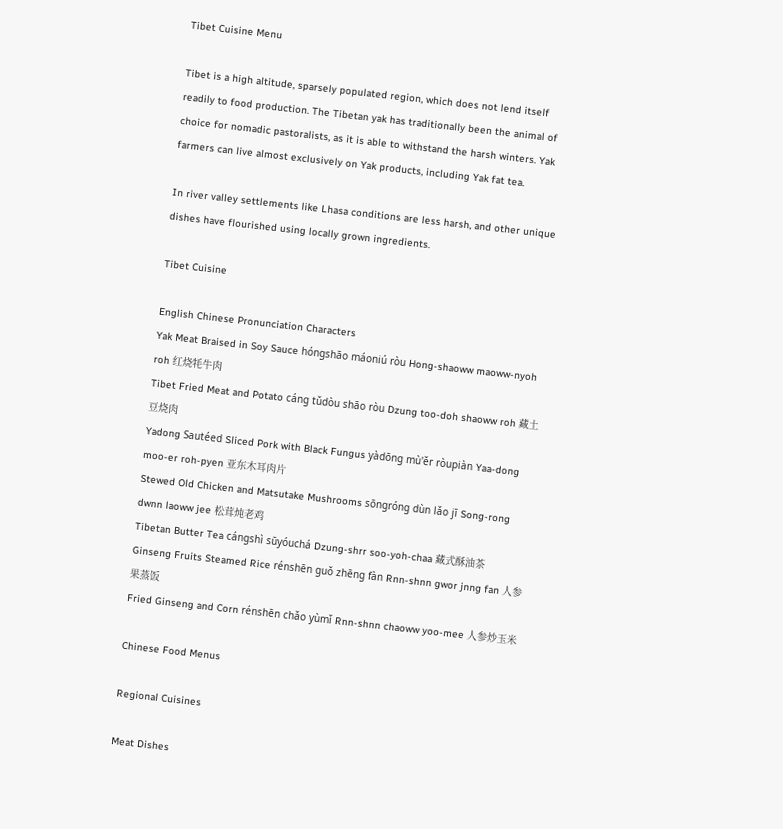Tibet Cuisine Menu

Tibet is a high altitude, sparsely populated region, which does not lend itself readily to food production. The Tibetan yak has traditionally been the animal of choice for nomadic pastoralists, as it is able to withstand the harsh winters. Yak farmers can live almost exclusively on Yak products, including Yak fat tea.

In river valley settlements like Lhasa conditions are less harsh, and other unique dishes have flourished using locally grown ingredients.

Tibet Cuisine

English Chinese Pronunciation Characters
Yak Meat Braised in Soy Sauce hóngshāo máoniú ròu Hong-shaoww maoww-nyoh roh 红烧牦牛肉
Tibet Fried Meat and Potato cáng tǔdòu shāo ròu Dzung too-doh shaoww roh 藏土豆烧肉
Yadong Sautéed Sliced Pork with Black Fungus yàdōng mù'ěr ròupiàn Yaa-dong moo-er roh-pyen 亚东木耳肉片
Stewed Old Chicken and Matsutake Mushrooms sōngróng dùn lǎo jī Song-rong dwnn laoww jee 松茸炖老鸡
Tibetan Butter Tea cángshì sūyóuchá Dzung-shrr soo-yoh-chaa 藏式酥油茶
Ginseng Fruits Steamed Rice rénshēn guǒ zhēng fàn Rnn-shnn gwor jnng fan 人参果蒸饭
Fried Ginseng and Corn rénshēn chǎo yùmǐ Rnn-shnn chaoww yoo-mee 人参炒玉米

Chinese Food Menus

Regional Cuisines

Meat Dishes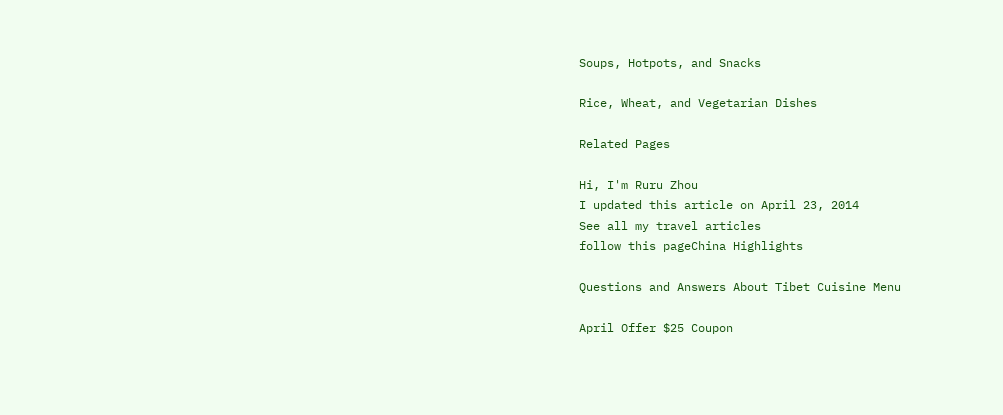Soups, Hotpots, and Snacks

Rice, Wheat, and Vegetarian Dishes

Related Pages

Hi, I'm Ruru Zhou
I updated this article on April 23, 2014
See all my travel articles
follow this pageChina Highlights

Questions and Answers About Tibet Cuisine Menu

April Offer $25 Coupon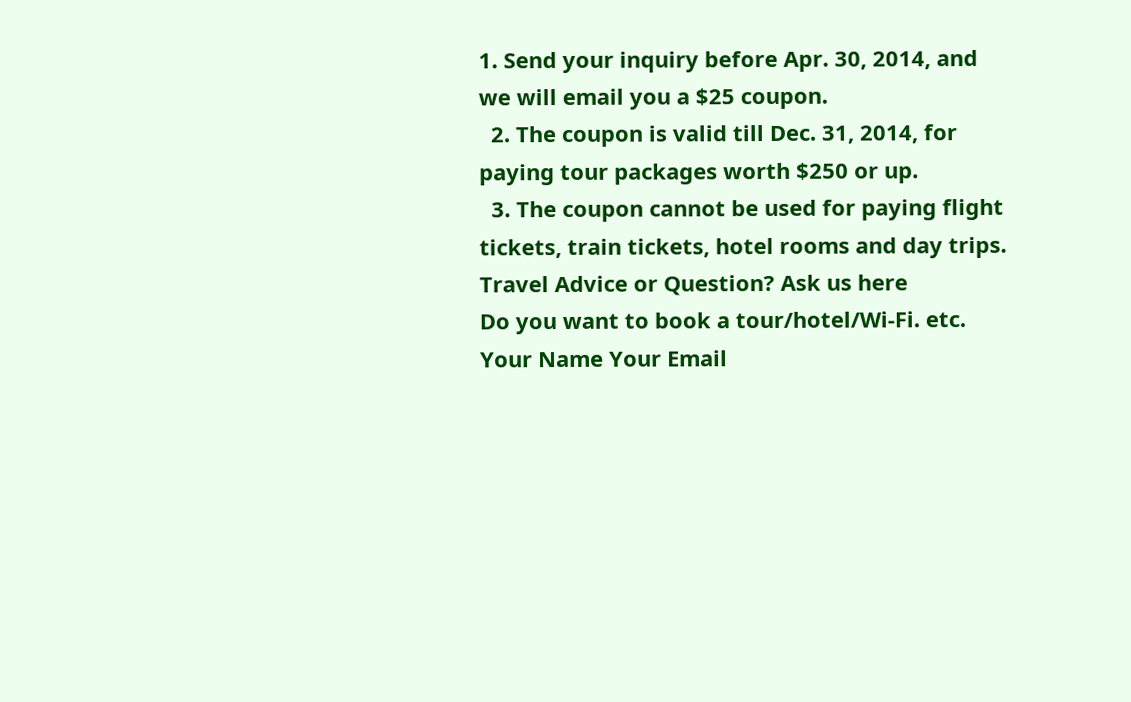1. Send your inquiry before Apr. 30, 2014, and we will email you a $25 coupon.
  2. The coupon is valid till Dec. 31, 2014, for paying tour packages worth $250 or up.
  3. The coupon cannot be used for paying flight tickets, train tickets, hotel rooms and day trips.
Travel Advice or Question? Ask us here
Do you want to book a tour/hotel/Wi-Fi. etc.
Your Name Your Email